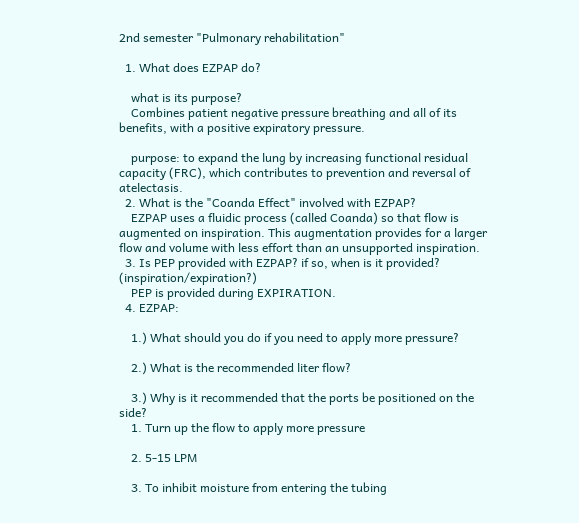2nd semester "Pulmonary rehabilitation"

  1. What does EZPAP do?

    what is its purpose?
    Combines patient negative pressure breathing and all of its benefits, with a positive expiratory pressure.

    purpose: to expand the lung by increasing functional residual capacity (FRC), which contributes to prevention and reversal of atelectasis.
  2. What is the "Coanda Effect" involved with EZPAP?
    EZPAP uses a fluidic process (called Coanda) so that flow is augmented on inspiration. This augmentation provides for a larger flow and volume with less effort than an unsupported inspiration.
  3. Is PEP provided with EZPAP? if so, when is it provided? (inspiration/expiration?)
    PEP is provided during EXPIRATION.
  4. EZPAP:

    1.) What should you do if you need to apply more pressure?

    2.) What is the recommended liter flow?

    3.) Why is it recommended that the ports be positioned on the side?
    1. Turn up the flow to apply more pressure

    2. 5-15 LPM

    3. To inhibit moisture from entering the tubing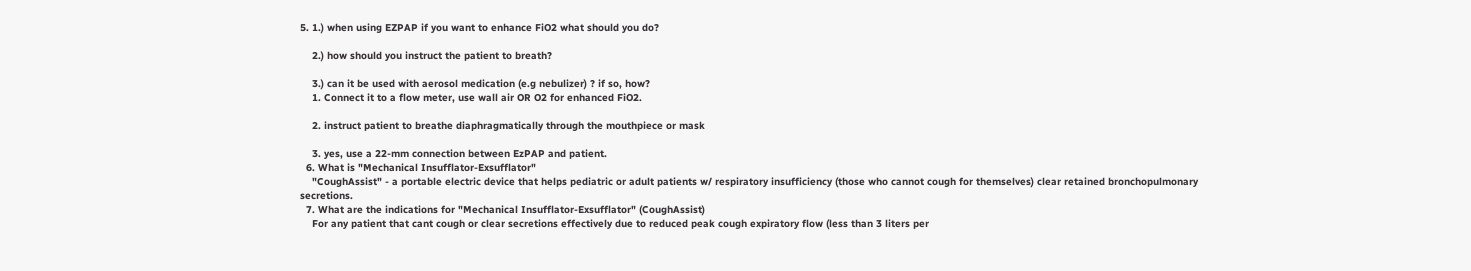5. 1.) when using EZPAP if you want to enhance FiO2 what should you do?

    2.) how should you instruct the patient to breath?

    3.) can it be used with aerosol medication (e.g nebulizer) ? if so, how?
    1. Connect it to a flow meter, use wall air OR O2 for enhanced FiO2.

    2. instruct patient to breathe diaphragmatically through the mouthpiece or mask

    3. yes, use a 22-mm connection between EzPAP and patient.
  6. What is "Mechanical Insufflator-Exsufflator"
    "CoughAssist" - a portable electric device that helps pediatric or adult patients w/ respiratory insufficiency (those who cannot cough for themselves) clear retained bronchopulmonary secretions.
  7. What are the indications for "Mechanical Insufflator-Exsufflator" (CoughAssist)
    For any patient that cant cough or clear secretions effectively due to reduced peak cough expiratory flow (less than 3 liters per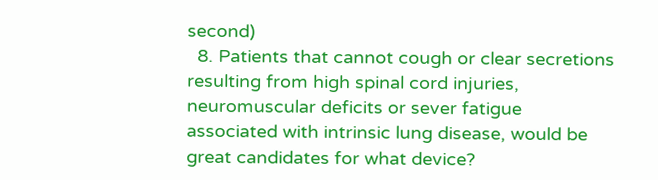second)
  8. Patients that cannot cough or clear secretions resulting from high spinal cord injuries, neuromuscular deficits or sever fatigue associated with intrinsic lung disease, would be great candidates for what device?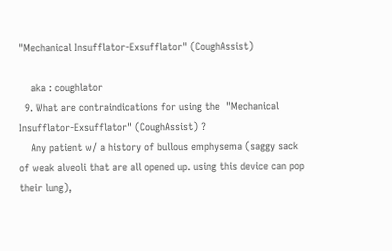"Mechanical Insufflator-Exsufflator" (CoughAssist)

    aka : coughlator
  9. What are contraindications for using the  "Mechanical Insufflator-Exsufflator" (CoughAssist) ?
    Any patient w/ a history of bullous emphysema (saggy sack of weak alveoli that are all opened up. using this device can pop their lung),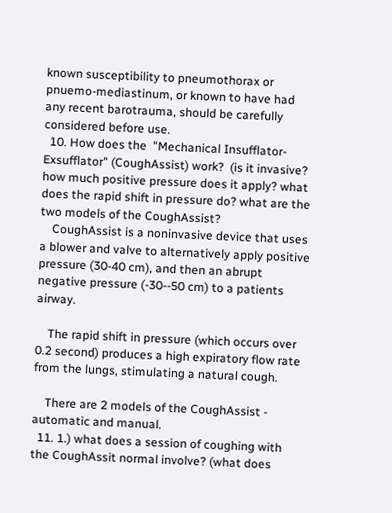known susceptibility to pneumothorax or pnuemo-mediastinum, or known to have had any recent barotrauma, should be carefully considered before use.
  10. How does the  "Mechanical Insufflator-Exsufflator" (CoughAssist) work?  (is it invasive? how much positive pressure does it apply? what does the rapid shift in pressure do? what are the two models of the CoughAssist?
    CoughAssist is a noninvasive device that uses a blower and valve to alternatively apply positive pressure (30-40 cm), and then an abrupt negative pressure (-30--50 cm) to a patients airway.

    The rapid shift in pressure (which occurs over 0.2 second) produces a high expiratory flow rate from the lungs, stimulating a natural cough.

    There are 2 models of the CoughAssist - automatic and manual.
  11. 1.) what does a session of coughing with the CoughAssit normal involve? (what does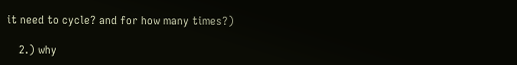it need to cycle? and for how many times?)

    2.) why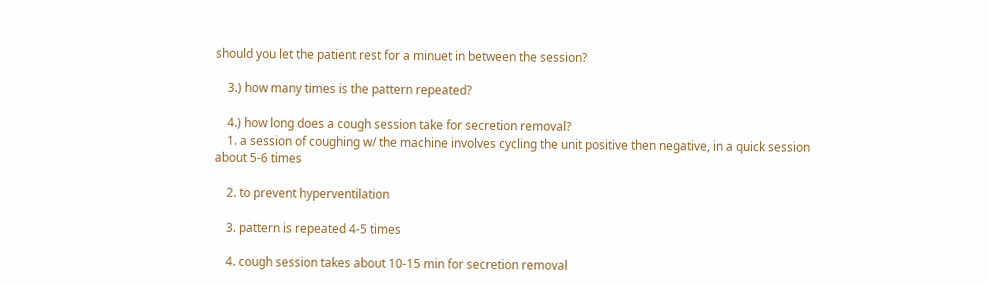should you let the patient rest for a minuet in between the session?

    3.) how many times is the pattern repeated?

    4.) how long does a cough session take for secretion removal?
    1. a session of coughing w/ the machine involves cycling the unit positive then negative, in a quick session about 5-6 times

    2. to prevent hyperventilation

    3. pattern is repeated 4-5 times

    4. cough session takes about 10-15 min for secretion removal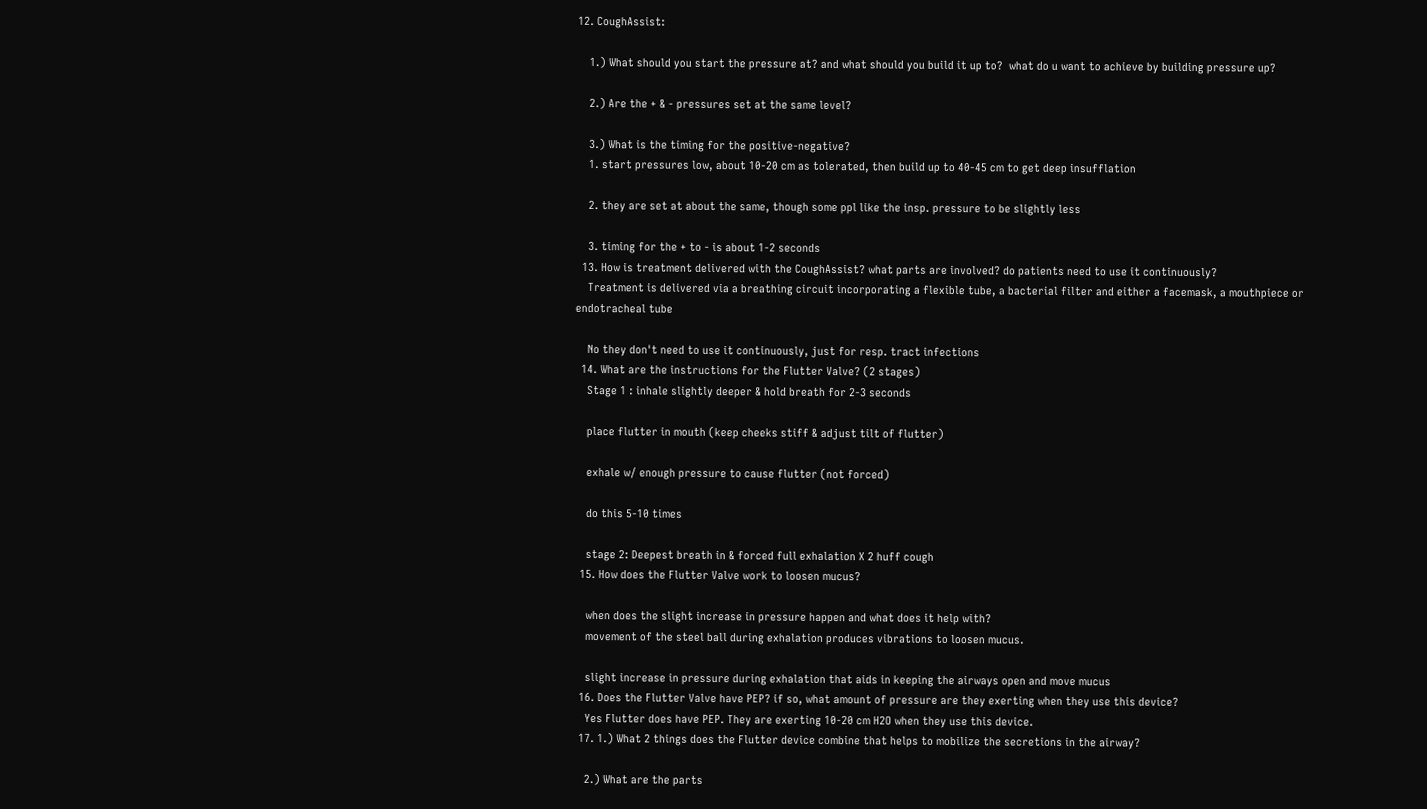12. CoughAssist:

    1.) What should you start the pressure at? and what should you build it up to?  what do u want to achieve by building pressure up?

    2.) Are the + & - pressures set at the same level?

    3.) What is the timing for the positive-negative?
    1. start pressures low, about 10-20 cm as tolerated, then build up to 40-45 cm to get deep insufflation

    2. they are set at about the same, though some ppl like the insp. pressure to be slightly less

    3. timing for the + to - is about 1-2 seconds
  13. How is treatment delivered with the CoughAssist? what parts are involved? do patients need to use it continuously?
    Treatment is delivered via a breathing circuit incorporating a flexible tube, a bacterial filter and either a facemask, a mouthpiece or endotracheal tube

    No they don't need to use it continuously, just for resp. tract infections
  14. What are the instructions for the Flutter Valve? (2 stages)
    Stage 1 : inhale slightly deeper & hold breath for 2-3 seconds

    place flutter in mouth (keep cheeks stiff & adjust tilt of flutter)

    exhale w/ enough pressure to cause flutter (not forced)

    do this 5-10 times

    stage 2: Deepest breath in & forced full exhalation X 2 huff cough
  15. How does the Flutter Valve work to loosen mucus?

    when does the slight increase in pressure happen and what does it help with?
    movement of the steel ball during exhalation produces vibrations to loosen mucus.

    slight increase in pressure during exhalation that aids in keeping the airways open and move mucus
  16. Does the Flutter Valve have PEP? if so, what amount of pressure are they exerting when they use this device?
    Yes Flutter does have PEP. They are exerting 10-20 cm H2O when they use this device.
  17. 1.) What 2 things does the Flutter device combine that helps to mobilize the secretions in the airway?

    2.) What are the parts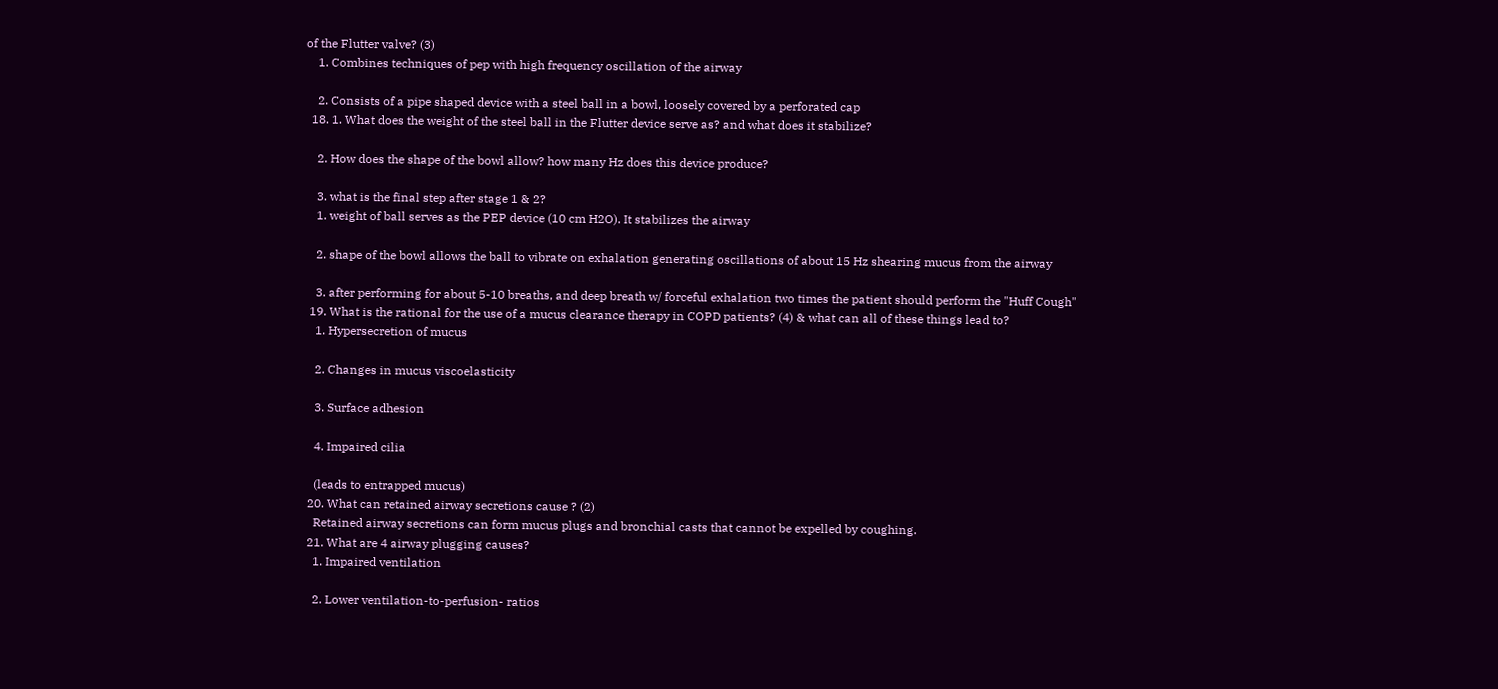of the Flutter valve? (3)
    1. Combines techniques of pep with high frequency oscillation of the airway

    2. Consists of a pipe shaped device with a steel ball in a bowl, loosely covered by a perforated cap
  18. 1. What does the weight of the steel ball in the Flutter device serve as? and what does it stabilize?

    2. How does the shape of the bowl allow? how many Hz does this device produce?

    3. what is the final step after stage 1 & 2?
    1. weight of ball serves as the PEP device (10 cm H2O). It stabilizes the airway

    2. shape of the bowl allows the ball to vibrate on exhalation generating oscillations of about 15 Hz shearing mucus from the airway

    3. after performing for about 5-10 breaths, and deep breath w/ forceful exhalation two times the patient should perform the "Huff Cough"
  19. What is the rational for the use of a mucus clearance therapy in COPD patients? (4) & what can all of these things lead to?
    1. Hypersecretion of mucus

    2. Changes in mucus viscoelasticity

    3. Surface adhesion

    4. Impaired cilia

    (leads to entrapped mucus)
  20. What can retained airway secretions cause ? (2)
    Retained airway secretions can form mucus plugs and bronchial casts that cannot be expelled by coughing.
  21. What are 4 airway plugging causes?
    1. Impaired ventilation

    2. Lower ventilation-to-perfusion- ratios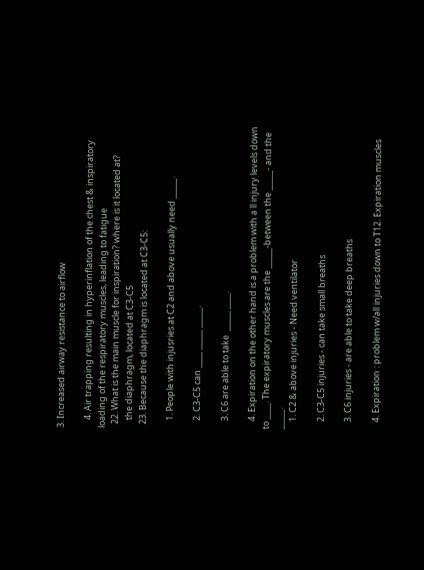3. Increased airway resistance to airflow

    4. Air trapping resulting in hyperinflation of the chest & inspiratory loading of the respiratory muscles, leading to fatigue
  22. What is the main muscle for inspiration? where is it located at?
    the diaphragm, located at C3-C5
  23. Because the diaphragm is located at C3-C5:

    1. People with injusries at C2 and above usually need _____.

    2. C3-C5 can ____ _____ _____.

    3. C6 are able to take  _____ ____.

    4. Expiration on the other hand is a problem with a ll injury levels down to ____. The expiratory muscles are the _____-between the _____- and the _____.
    1. C2 & above injuries - Need ventilator

    2. C3-C5 injuries - can take small breaths

    3. C6 injuries - are able to take deep breaths

    4. Expiration : problem w/all injuries down to T12. Expiration muscles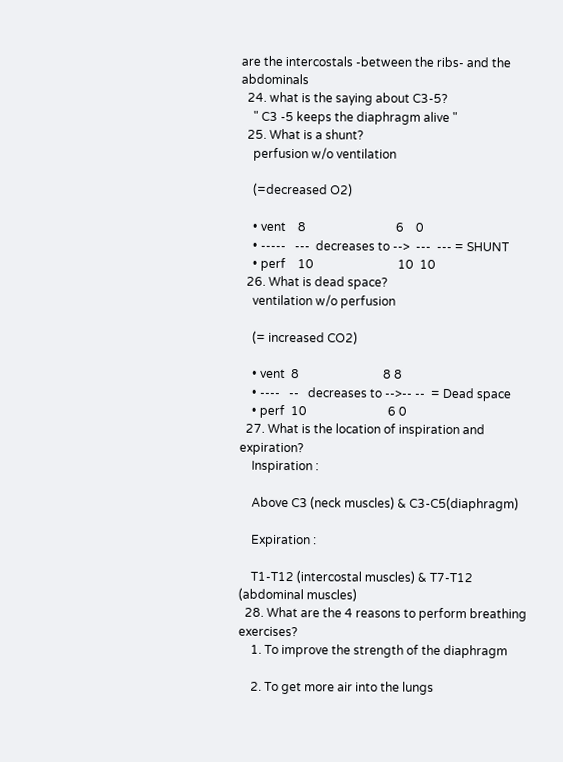are the intercostals -between the ribs- and the abdominals
  24. what is the saying about C3-5?
    " C3 -5 keeps the diaphragm alive "
  25. What is a shunt?
    perfusion w/o ventilation

    (=decreased O2)

    • vent    8                              6    0
    • -----   ---  decreases to -->  ---  --- = SHUNT
    • perf    10                            10  10
  26. What is dead space?
    ventilation w/o perfusion

    (= increased CO2)

    • vent  8                            8 8
    • ----   --   decreases to -->-- --  = Dead space
    • perf  10                           6 0
  27. What is the location of inspiration and expiration?
    Inspiration :

    Above C3 (neck muscles) & C3-C5(diaphragm)

    Expiration :

    T1-T12 (intercostal muscles) & T7-T12 (abdominal muscles)
  28. What are the 4 reasons to perform breathing exercises?
    1. To improve the strength of the diaphragm

    2. To get more air into the lungs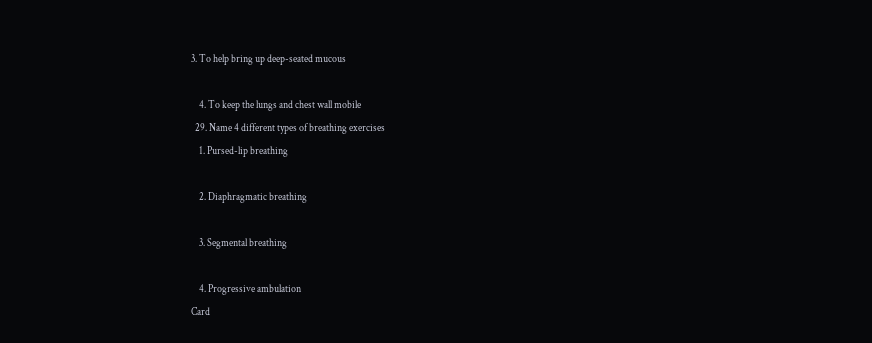3. To help bring up deep-seated mucous

    4. To keep the lungs and chest wall mobile
  29. Name 4 different types of breathing exercises
    1. Pursed-lip breathing

    2. Diaphragmatic breathing

    3. Segmental breathing

    4. Progressive ambulation
Card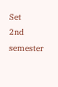Set
2nd semester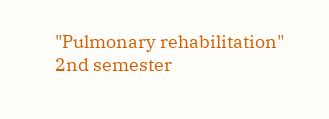"Pulmonary rehabilitation"
2nd semester